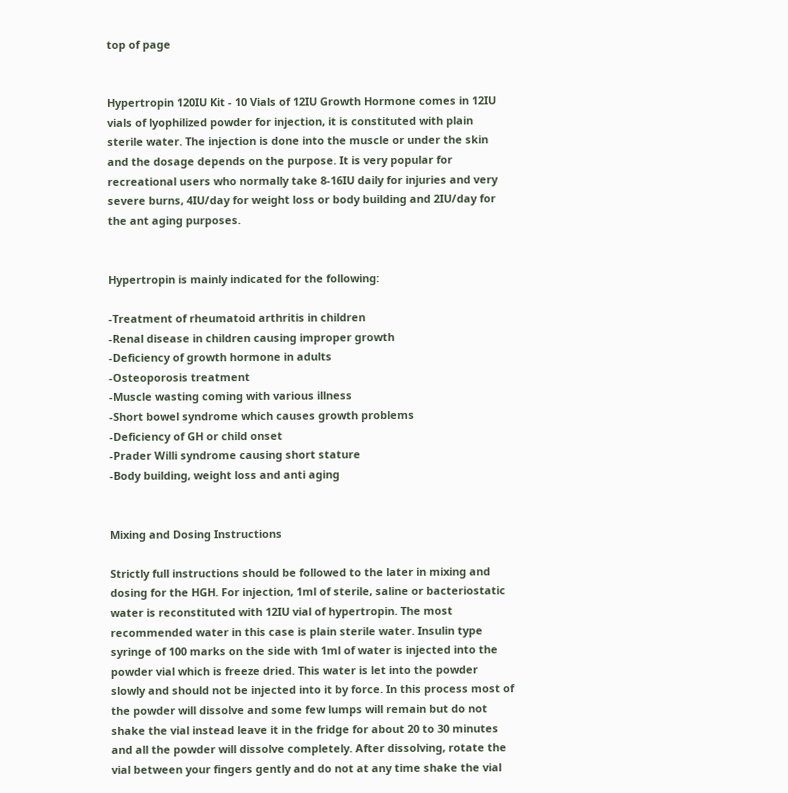top of page


Hypertropin 120IU Kit - 10 Vials of 12IU Growth Hormone comes in 12IU vials of lyophilized powder for injection, it is constituted with plain sterile water. The injection is done into the muscle or under the skin and the dosage depends on the purpose. It is very popular for recreational users who normally take 8-16IU daily for injuries and very severe burns, 4IU/day for weight loss or body building and 2IU/day for the ant aging purposes.


Hypertropin is mainly indicated for the following:

-Treatment of rheumatoid arthritis in children
-Renal disease in children causing improper growth
-Deficiency of growth hormone in adults
-Osteoporosis treatment
-Muscle wasting coming with various illness
-Short bowel syndrome which causes growth problems
-Deficiency of GH or child onset
-Prader Willi syndrome causing short stature
-Body building, weight loss and anti aging


Mixing and Dosing Instructions

Strictly full instructions should be followed to the later in mixing and dosing for the HGH. For injection, 1ml of sterile, saline or bacteriostatic water is reconstituted with 12IU vial of hypertropin. The most recommended water in this case is plain sterile water. Insulin type syringe of 100 marks on the side with 1ml of water is injected into the powder vial which is freeze dried. This water is let into the powder slowly and should not be injected into it by force. In this process most of the powder will dissolve and some few lumps will remain but do not shake the vial instead leave it in the fridge for about 20 to 30 minutes and all the powder will dissolve completely. After dissolving, rotate the vial between your fingers gently and do not at any time shake the vial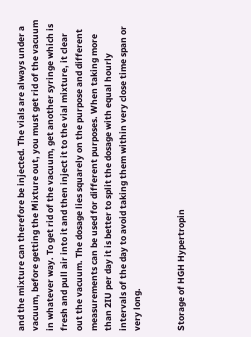and the mixture can therefore be injected. The vials are always under a vacuum, before getting the Mixture out, you must get rid of the vacuum in whatever way. To get rid of the vacuum, get another syringe which is fresh and pull air into it and then inject it to the vial mixture, it clear out the vacuum. The dosage lies squarely on the purpose and different measurements can be used for different purposes. When taking more than 2IU per day it is better to split the dosage with equal hourly intervals of the day to avoid taking them within very close time span or very long.


Storage of HGH Hypertropin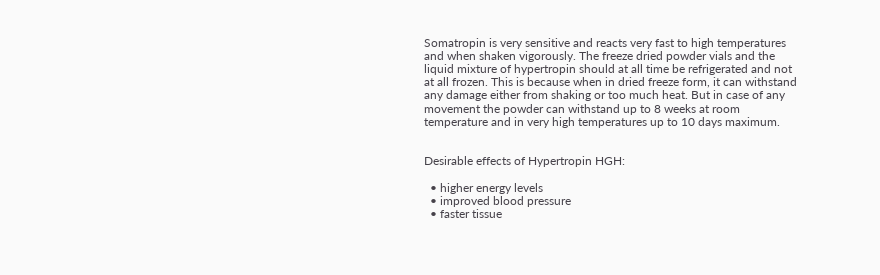Somatropin is very sensitive and reacts very fast to high temperatures and when shaken vigorously. The freeze dried powder vials and the liquid mixture of hypertropin should at all time be refrigerated and not at all frozen. This is because when in dried freeze form, it can withstand any damage either from shaking or too much heat. But in case of any movement the powder can withstand up to 8 weeks at room temperature and in very high temperatures up to 10 days maximum.


Desirable effects of Hypertropin HGH:

  • higher energy levels
  • improved blood pressure
  • faster tissue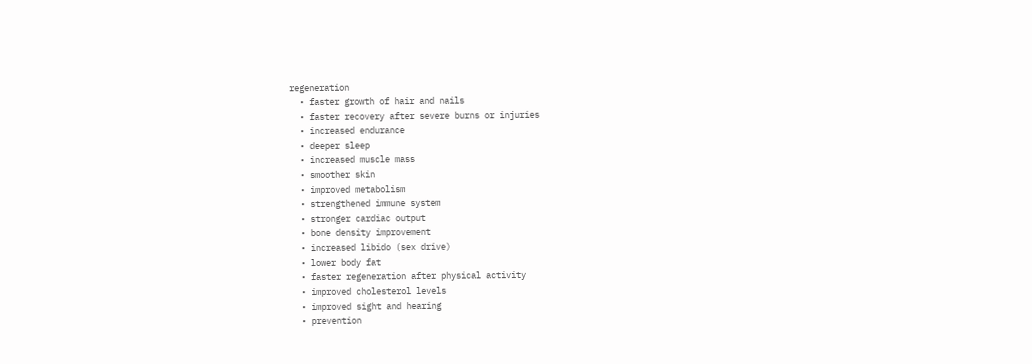regeneration
  • faster growth of hair and nails
  • faster recovery after severe burns or injuries
  • increased endurance
  • deeper sleep
  • increased muscle mass
  • smoother skin
  • improved metabolism
  • strengthened immune system
  • stronger cardiac output
  • bone density improvement
  • increased libido (sex drive)
  • lower body fat
  • faster regeneration after physical activity
  • improved cholesterol levels
  • improved sight and hearing
  • prevention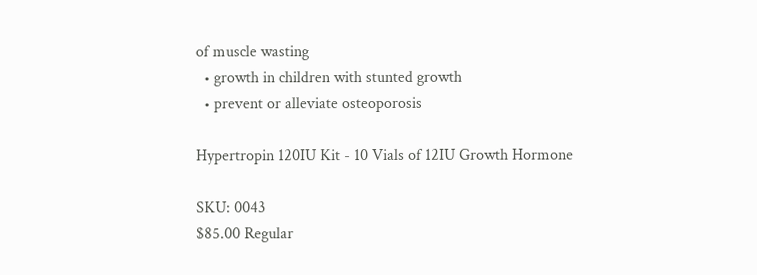of muscle wasting
  • growth in children with stunted growth
  • prevent or alleviate osteoporosis

Hypertropin 120IU Kit - 10 Vials of 12IU Growth Hormone

SKU: 0043
$85.00 Regular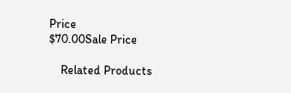Price
$70.00Sale Price

    Related Products